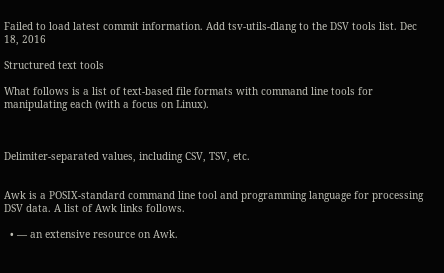Failed to load latest commit information. Add tsv-utils-dlang to the DSV tools list. Dec 18, 2016

Structured text tools

What follows is a list of text-based file formats with command line tools for manipulating each (with a focus on Linux).



Delimiter-separated values, including CSV, TSV, etc.


Awk is a POSIX-standard command line tool and programming language for processing DSV data. A list of Awk links follows.

  • — an extensive resource on Awk.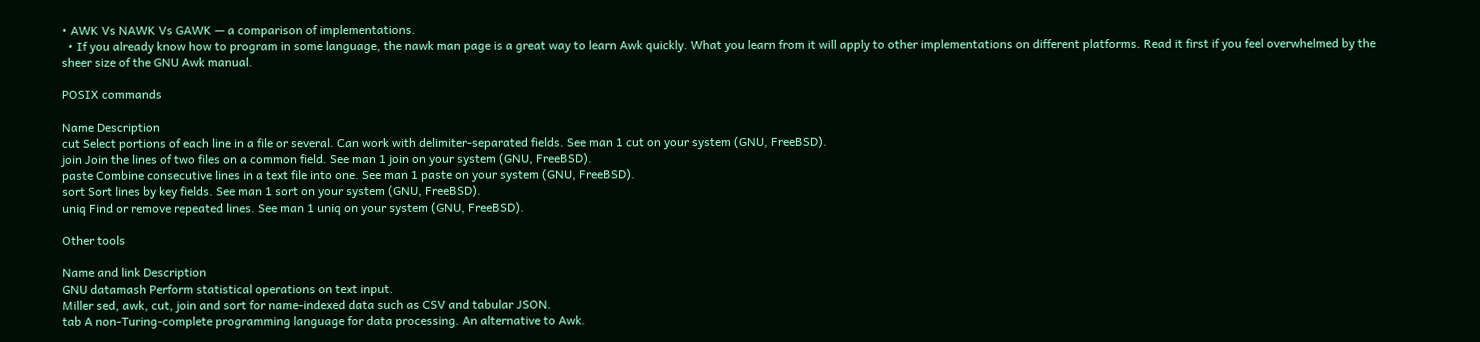• AWK Vs NAWK Vs GAWK — a comparison of implementations.
  • If you already know how to program in some language, the nawk man page is a great way to learn Awk quickly. What you learn from it will apply to other implementations on different platforms. Read it first if you feel overwhelmed by the sheer size of the GNU Awk manual.

POSIX commands

Name Description
cut Select portions of each line in a file or several. Can work with delimiter-separated fields. See man 1 cut on your system (GNU, FreeBSD).
join Join the lines of two files on a common field. See man 1 join on your system (GNU, FreeBSD).
paste Combine consecutive lines in a text file into one. See man 1 paste on your system (GNU, FreeBSD).
sort Sort lines by key fields. See man 1 sort on your system (GNU, FreeBSD).
uniq Find or remove repeated lines. See man 1 uniq on your system (GNU, FreeBSD).

Other tools

Name and link Description
GNU datamash Perform statistical operations on text input.
Miller sed, awk, cut, join and sort for name-indexed data such as CSV and tabular JSON.
tab A non-Turing-complete programming language for data processing. An alternative to Awk.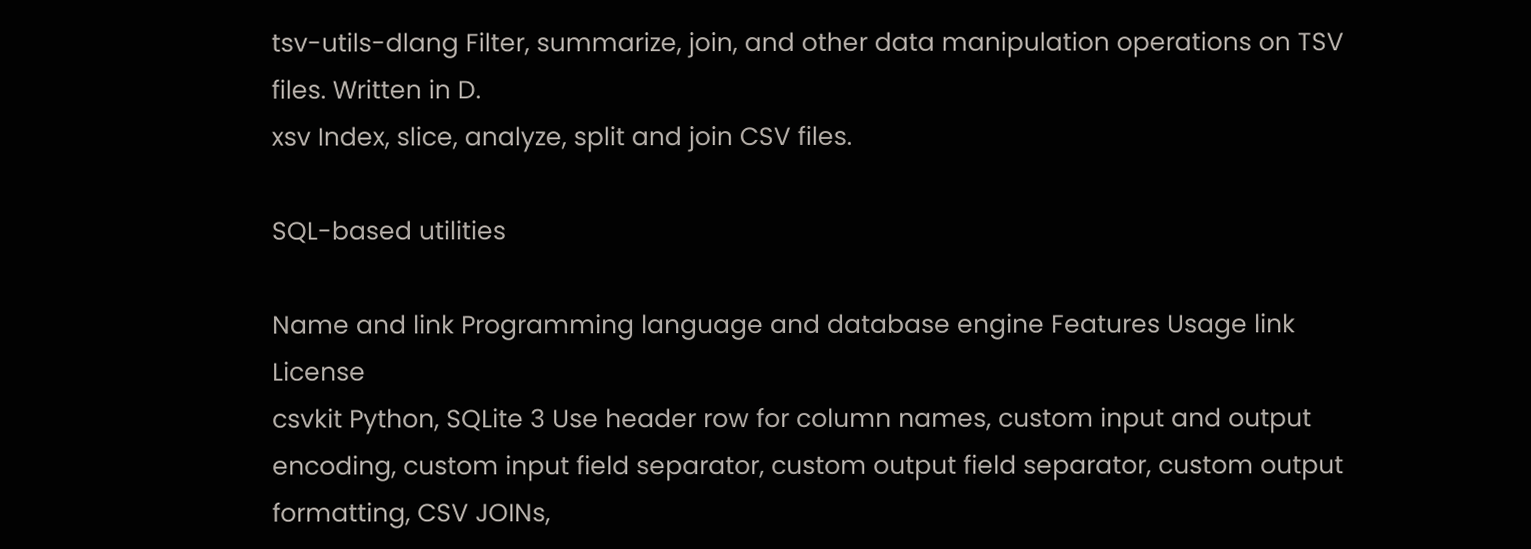tsv-utils-dlang Filter, summarize, join, and other data manipulation operations on TSV files. Written in D.
xsv Index, slice, analyze, split and join CSV files.

SQL-based utilities

Name and link Programming language and database engine Features Usage link License
csvkit Python, SQLite 3 Use header row for column names, custom input and output encoding, custom input field separator, custom output field separator, custom output formatting, CSV JOINs,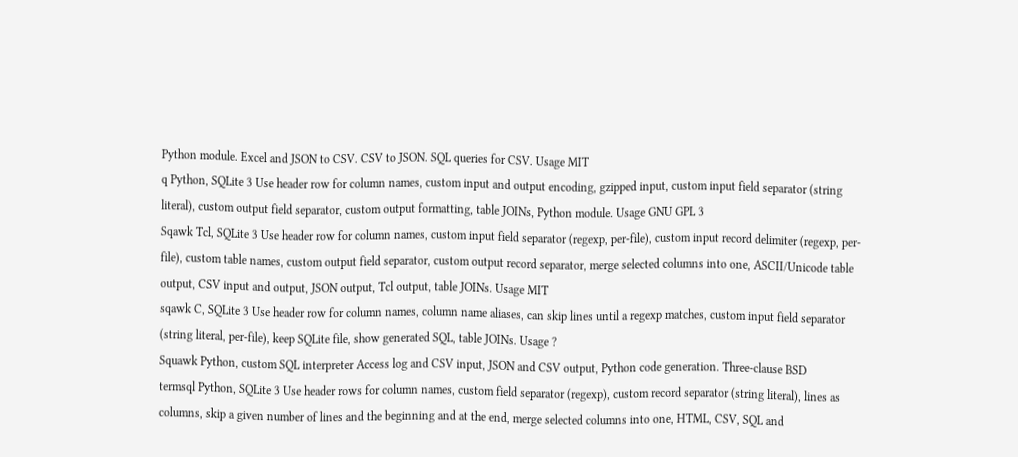Python module. Excel and JSON to CSV. CSV to JSON. SQL queries for CSV. Usage MIT
q Python, SQLite 3 Use header row for column names, custom input and output encoding, gzipped input, custom input field separator (string literal), custom output field separator, custom output formatting, table JOINs, Python module. Usage GNU GPL 3
Sqawk Tcl, SQLite 3 Use header row for column names, custom input field separator (regexp, per-file), custom input record delimiter (regexp, per-file), custom table names, custom output field separator, custom output record separator, merge selected columns into one, ASCII/Unicode table output, CSV input and output, JSON output, Tcl output, table JOINs. Usage MIT
sqawk C, SQLite 3 Use header row for column names, column name aliases, can skip lines until a regexp matches, custom input field separator (string literal, per-file), keep SQLite file, show generated SQL, table JOINs. Usage ?
Squawk Python, custom SQL interpreter Access log and CSV input, JSON and CSV output, Python code generation. Three-clause BSD
termsql Python, SQLite 3 Use header rows for column names, custom field separator (regexp), custom record separator (string literal), lines as columns, skip a given number of lines and the beginning and at the end, merge selected columns into one, HTML, CSV, SQL and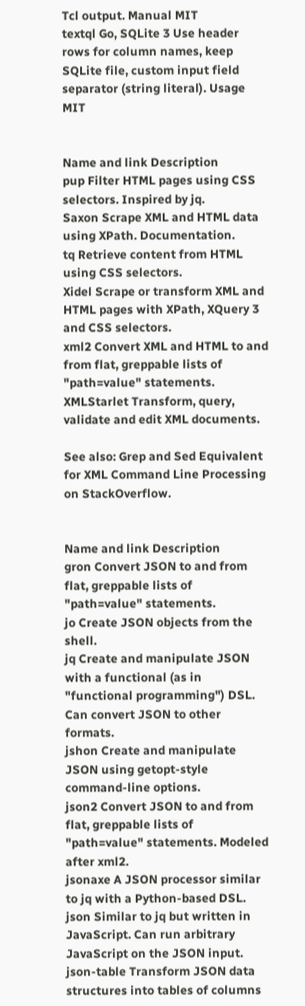Tcl output. Manual MIT
textql Go, SQLite 3 Use header rows for column names, keep SQLite file, custom input field separator (string literal). Usage MIT


Name and link Description
pup Filter HTML pages using CSS selectors. Inspired by jq.
Saxon Scrape XML and HTML data using XPath. Documentation.
tq Retrieve content from HTML using CSS selectors.
Xidel Scrape or transform XML and HTML pages with XPath, XQuery 3 and CSS selectors.
xml2 Convert XML and HTML to and from flat, greppable lists of "path=value" statements.
XMLStarlet Transform, query, validate and edit XML documents.

See also: Grep and Sed Equivalent for XML Command Line Processing on StackOverflow.


Name and link Description
gron Convert JSON to and from flat, greppable lists of "path=value" statements.
jo Create JSON objects from the shell.
jq Create and manipulate JSON with a functional (as in "functional programming") DSL. Can convert JSON to other formats.
jshon Create and manipulate JSON using getopt-style command-line options.
json2 Convert JSON to and from flat, greppable lists of "path=value" statements. Modeled after xml2.
jsonaxe A JSON processor similar to jq with a Python-based DSL.
json Similar to jq but written in JavaScript. Can run arbitrary JavaScript on the JSON input.
json-table Transform JSON data structures into tables of columns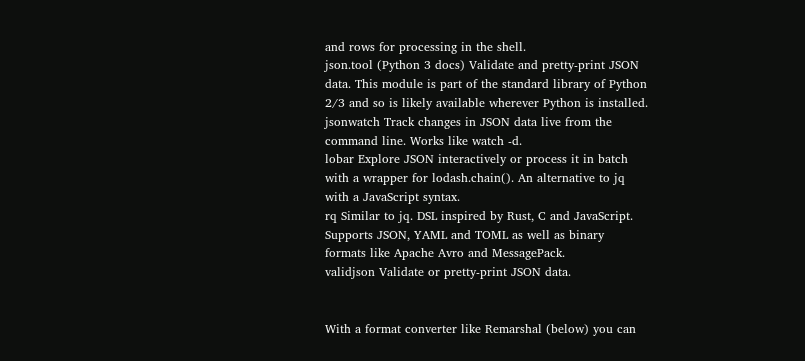and rows for processing in the shell.
json.tool (Python 3 docs) Validate and pretty-print JSON data. This module is part of the standard library of Python 2/3 and so is likely available wherever Python is installed.
jsonwatch Track changes in JSON data live from the command line. Works like watch -d.
lobar Explore JSON interactively or process it in batch with a wrapper for lodash.chain(). An alternative to jq with a JavaScript syntax.
rq Similar to jq. DSL inspired by Rust, C and JavaScript. Supports JSON, YAML and TOML as well as binary formats like Apache Avro and MessagePack.
validjson Validate or pretty-print JSON data.


With a format converter like Remarshal (below) you can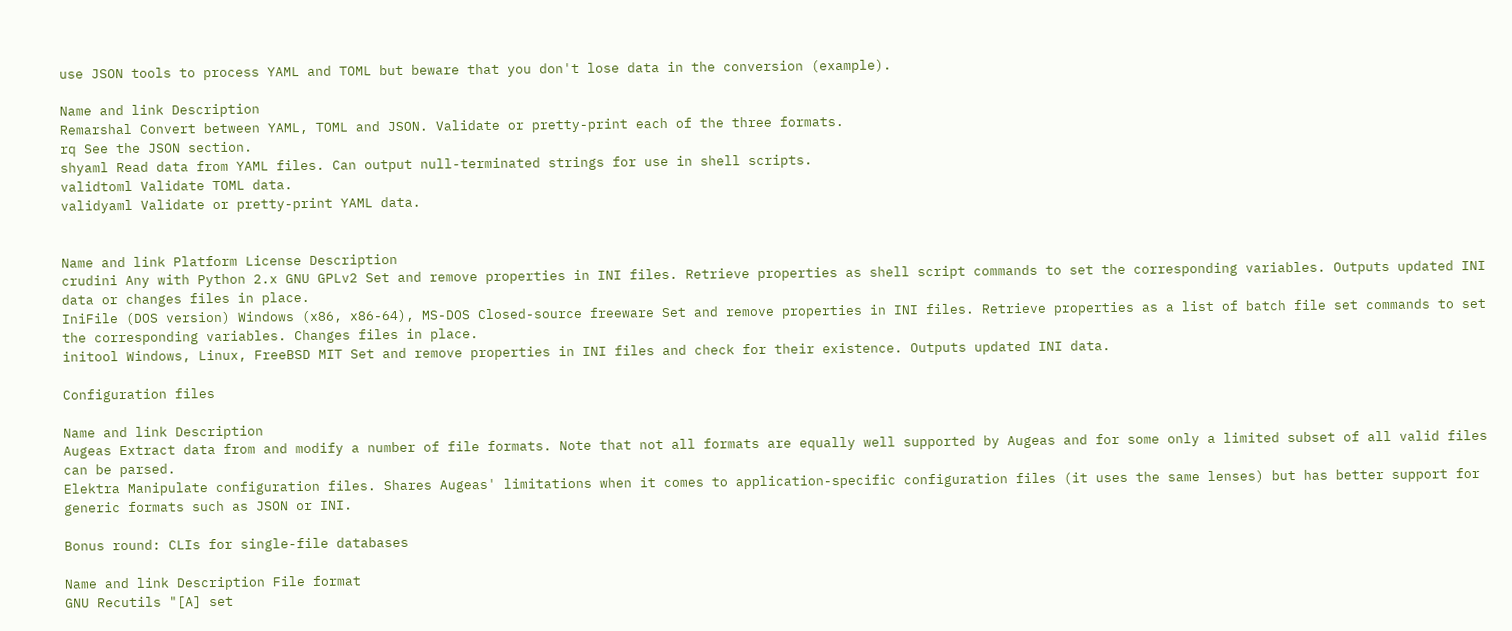use JSON tools to process YAML and TOML but beware that you don't lose data in the conversion (example).

Name and link Description
Remarshal Convert between YAML, TOML and JSON. Validate or pretty-print each of the three formats.
rq See the JSON section.
shyaml Read data from YAML files. Can output null-terminated strings for use in shell scripts.
validtoml Validate TOML data.
validyaml Validate or pretty-print YAML data.


Name and link Platform License Description
crudini Any with Python 2.x GNU GPLv2 Set and remove properties in INI files. Retrieve properties as shell script commands to set the corresponding variables. Outputs updated INI data or changes files in place.
IniFile (DOS version) Windows (x86, x86-64), MS-DOS Closed-source freeware Set and remove properties in INI files. Retrieve properties as a list of batch file set commands to set the corresponding variables. Changes files in place.
initool Windows, Linux, FreeBSD MIT Set and remove properties in INI files and check for their existence. Outputs updated INI data.

Configuration files

Name and link Description
Augeas Extract data from and modify a number of file formats. Note that not all formats are equally well supported by Augeas and for some only a limited subset of all valid files can be parsed.
Elektra Manipulate configuration files. Shares Augeas' limitations when it comes to application-specific configuration files (it uses the same lenses) but has better support for generic formats such as JSON or INI.

Bonus round: CLIs for single-file databases

Name and link Description File format
GNU Recutils "[A] set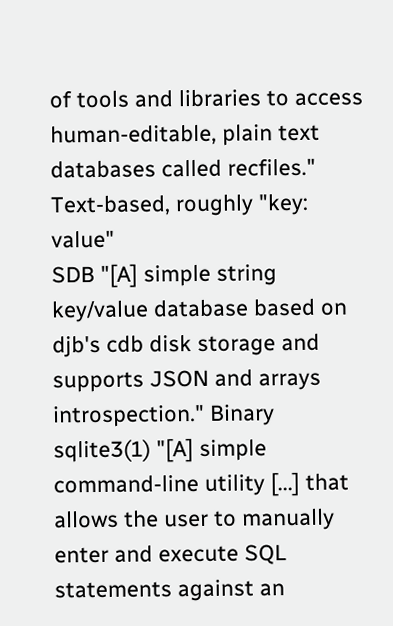of tools and libraries to access human-editable, plain text databases called recfiles." Text-based, roughly "key: value"
SDB "[A] simple string key/value database based on djb's cdb disk storage and supports JSON and arrays introspection." Binary
sqlite3(1) "[A] simple command-line utility [...] that allows the user to manually enter and execute SQL statements against an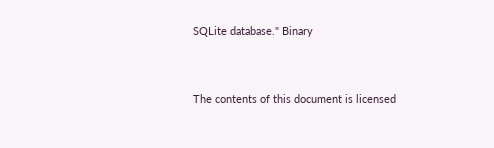SQLite database." Binary


The contents of this document is licensed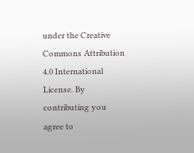under the Creative Commons Attribution 4.0 International License. By contributing you agree to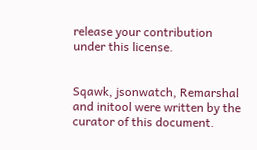release your contribution under this license.


Sqawk, jsonwatch, Remarshal and initool were written by the curator of this document.